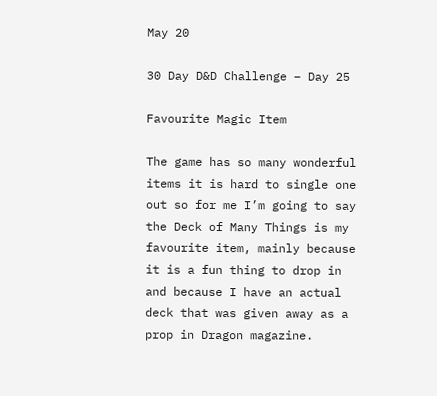May 20

30 Day D&D Challenge – Day 25

Favourite Magic Item

The game has so many wonderful items it is hard to single one out so for me I’m going to say the Deck of Many Things is my favourite item, mainly because it is a fun thing to drop in and because I have an actual deck that was given away as a prop in Dragon magazine.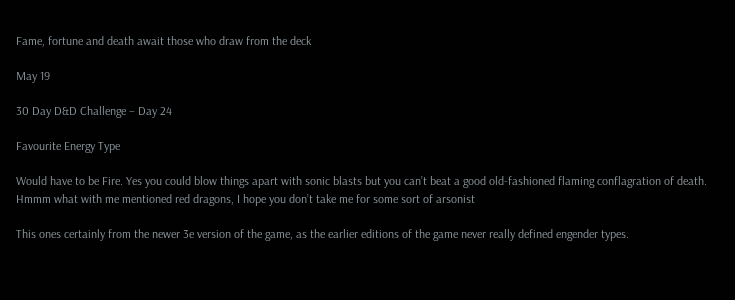Fame, fortune and death await those who draw from the deck

May 19

30 Day D&D Challenge – Day 24

Favourite Energy Type

Would have to be Fire. Yes you could blow things apart with sonic blasts but you can’t beat a good old-fashioned flaming conflagration of death. Hmmm what with me mentioned red dragons, I hope you don’t take me for some sort of arsonist

This ones certainly from the newer 3e version of the game, as the earlier editions of the game never really defined engender types.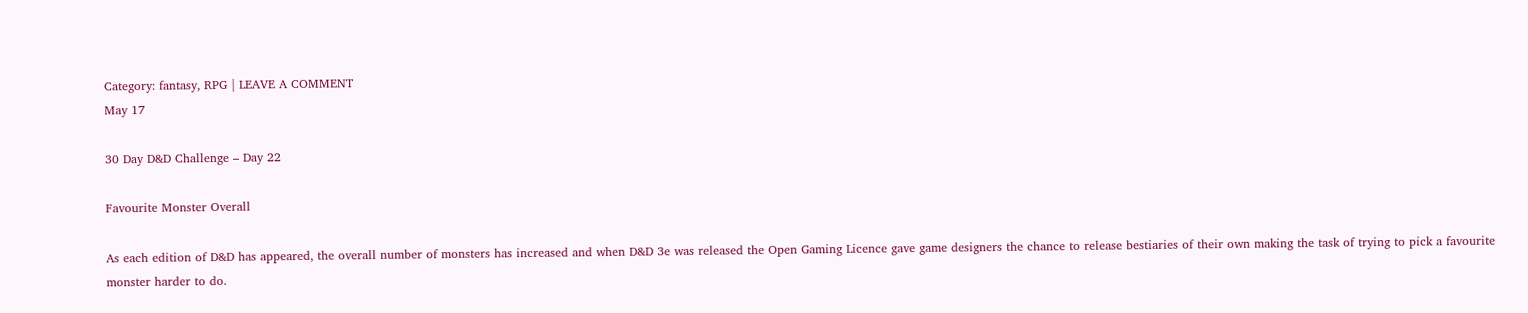Category: fantasy, RPG | LEAVE A COMMENT
May 17

30 Day D&D Challenge – Day 22

Favourite Monster Overall

As each edition of D&D has appeared, the overall number of monsters has increased and when D&D 3e was released the Open Gaming Licence gave game designers the chance to release bestiaries of their own making the task of trying to pick a favourite monster harder to do.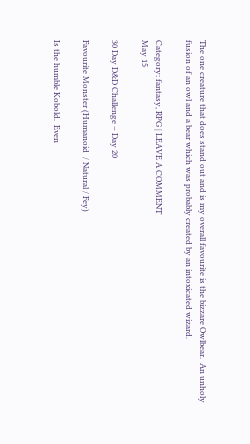The one creature that does stand out and is my overall favourite is the bizzare Owlbear.  An unholy fusion of an owl and a bear which was probably created by an intoxicated wizard.

Category: fantasy, RPG | LEAVE A COMMENT
May 15

30 Day D&D Challenge – Day 20

Favourite Monster (Humanoid  / Natural / Fey)

Is the humble Kobold.  Even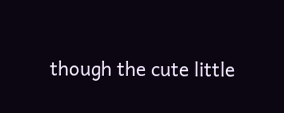though the cute little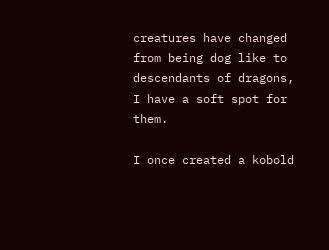creatures have changed from being dog like to descendants of dragons, I have a soft spot for them.

I once created a kobold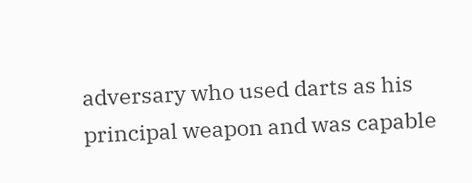adversary who used darts as his principal weapon and was capable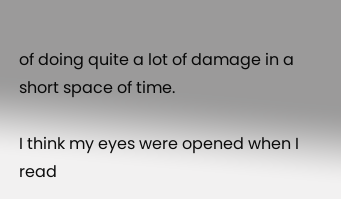of doing quite a lot of damage in a short space of time.

I think my eyes were opened when I read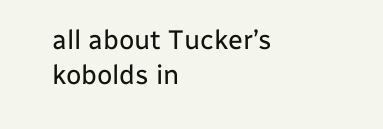all about Tucker’s kobolds in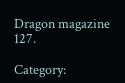Dragon magazine 127.

Category: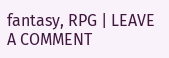fantasy, RPG | LEAVE A COMMENT